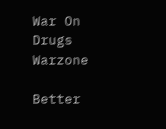War On Drugs Warzone

Better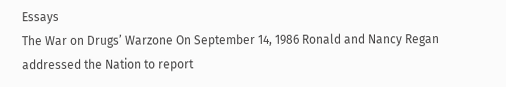Essays
The War on Drugs’ Warzone On September 14, 1986 Ronald and Nancy Regan addressed the Nation to report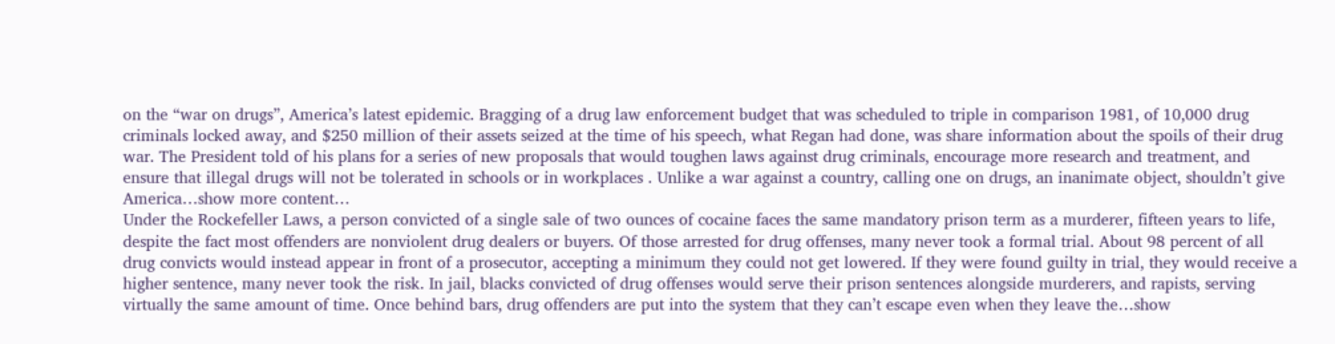on the “war on drugs”, America’s latest epidemic. Bragging of a drug law enforcement budget that was scheduled to triple in comparison 1981, of 10,000 drug criminals locked away, and $250 million of their assets seized at the time of his speech, what Regan had done, was share information about the spoils of their drug war. The President told of his plans for a series of new proposals that would toughen laws against drug criminals, encourage more research and treatment, and ensure that illegal drugs will not be tolerated in schools or in workplaces . Unlike a war against a country, calling one on drugs, an inanimate object, shouldn’t give America…show more content…
Under the Rockefeller Laws, a person convicted of a single sale of two ounces of cocaine faces the same mandatory prison term as a murderer, fifteen years to life, despite the fact most offenders are nonviolent drug dealers or buyers. Of those arrested for drug offenses, many never took a formal trial. About 98 percent of all drug convicts would instead appear in front of a prosecutor, accepting a minimum they could not get lowered. If they were found guilty in trial, they would receive a higher sentence, many never took the risk. In jail, blacks convicted of drug offenses would serve their prison sentences alongside murderers, and rapists, serving virtually the same amount of time. Once behind bars, drug offenders are put into the system that they can’t escape even when they leave the…show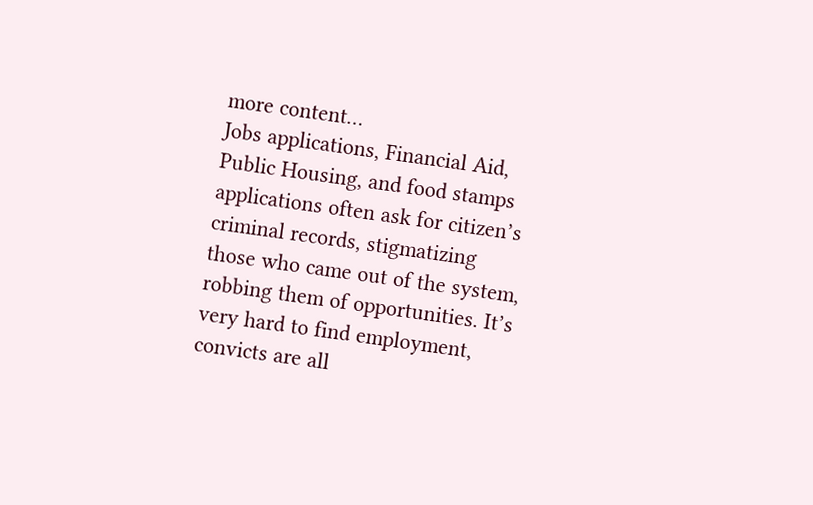more content…
Jobs applications, Financial Aid, Public Housing, and food stamps applications often ask for citizen’s criminal records, stigmatizing those who came out of the system, robbing them of opportunities. It’s very hard to find employment, convicts are all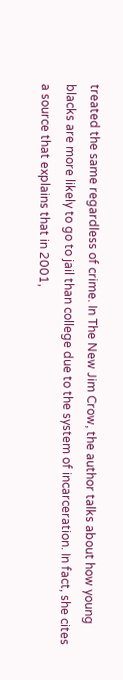treated the same regardless of crime. In The New Jim Crow, the author talks about how young blacks are more likely to go to jail than college due to the system of incarceration. In fact, she cites a source that explains that in 2001,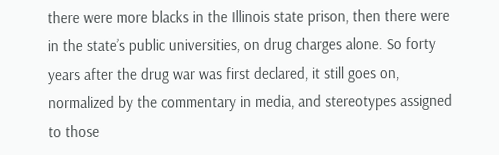there were more blacks in the Illinois state prison, then there were in the state’s public universities, on drug charges alone. So forty years after the drug war was first declared, it still goes on, normalized by the commentary in media, and stereotypes assigned to those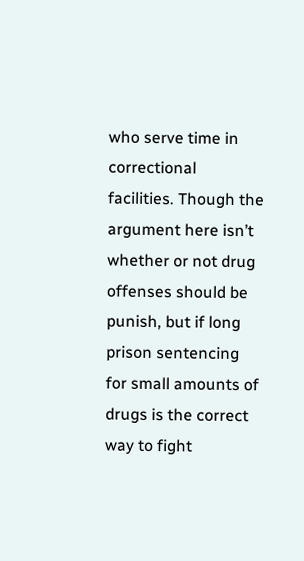who serve time in correctional facilities. Though the argument here isn’t whether or not drug offenses should be punish, but if long prison sentencing for small amounts of drugs is the correct way to fight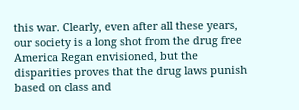this war. Clearly, even after all these years, our society is a long shot from the drug free America Regan envisioned, but the disparities proves that the drug laws punish based on class and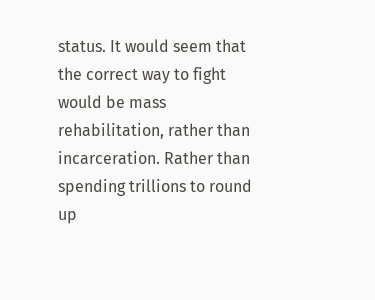status. It would seem that the correct way to fight would be mass rehabilitation, rather than incarceration. Rather than spending trillions to round up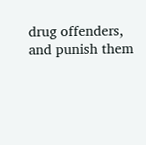drug offenders, and punish them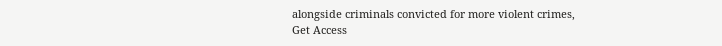alongside criminals convicted for more violent crimes,
Get Access